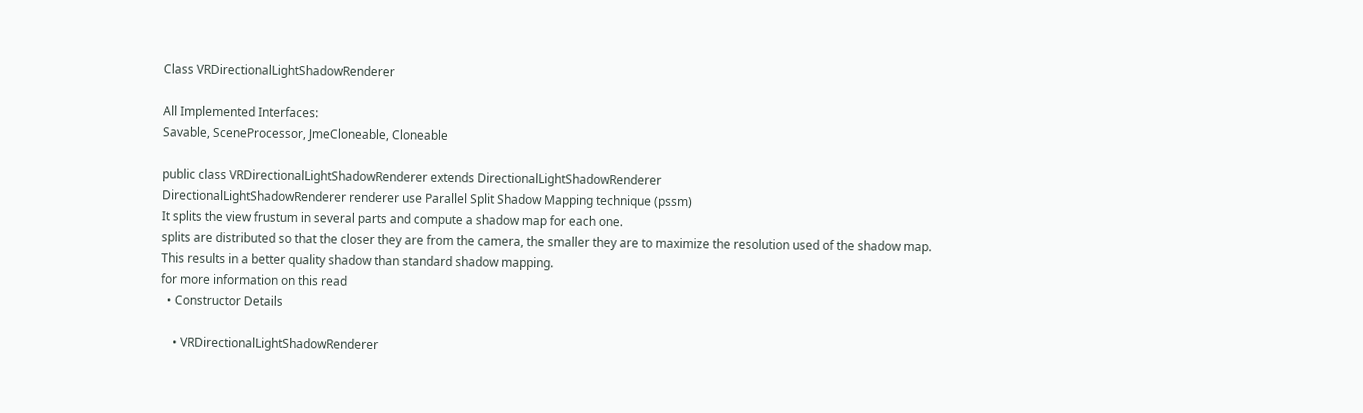Class VRDirectionalLightShadowRenderer

All Implemented Interfaces:
Savable, SceneProcessor, JmeCloneable, Cloneable

public class VRDirectionalLightShadowRenderer extends DirectionalLightShadowRenderer
DirectionalLightShadowRenderer renderer use Parallel Split Shadow Mapping technique (pssm)
It splits the view frustum in several parts and compute a shadow map for each one.
splits are distributed so that the closer they are from the camera, the smaller they are to maximize the resolution used of the shadow map.
This results in a better quality shadow than standard shadow mapping.
for more information on this read
  • Constructor Details

    • VRDirectionalLightShadowRenderer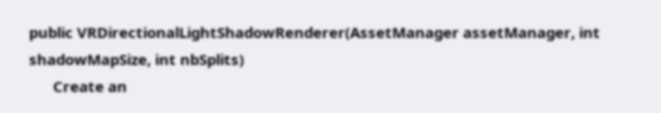public VRDirectionalLightShadowRenderer(AssetManager assetManager, int shadowMapSize, int nbSplits)
      Create an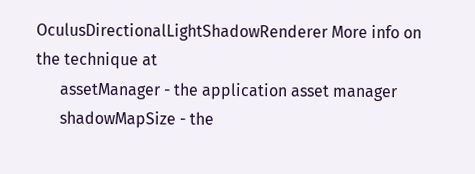OculusDirectionalLightShadowRenderer More info on the technique at
      assetManager - the application asset manager
      shadowMapSize - the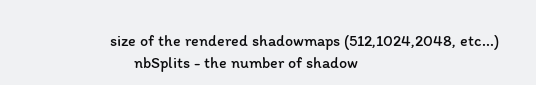size of the rendered shadowmaps (512,1024,2048, etc...)
      nbSplits - the number of shadow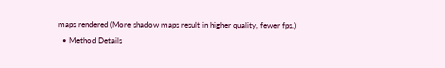maps rendered (More shadow maps result in higher quality, fewer fps.)
  • Method Details